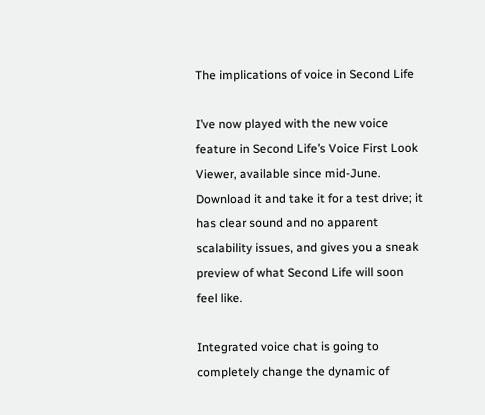The implications of voice in Second Life

I’ve now played with the new voice feature in Second Life’s Voice First Look Viewer, available since mid-June. Download it and take it for a test drive; it has clear sound and no apparent scalability issues, and gives you a sneak preview of what Second Life will soon feel like.

Integrated voice chat is going to completely change the dynamic of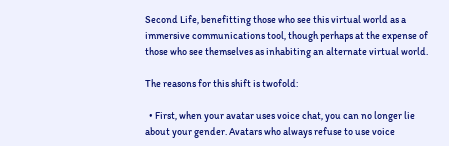Second Life, benefitting those who see this virtual world as a immersive communications tool, though perhaps at the expense of those who see themselves as inhabiting an alternate virtual world.

The reasons for this shift is twofold:

  • First, when your avatar uses voice chat, you can no longer lie about your gender. Avatars who always refuse to use voice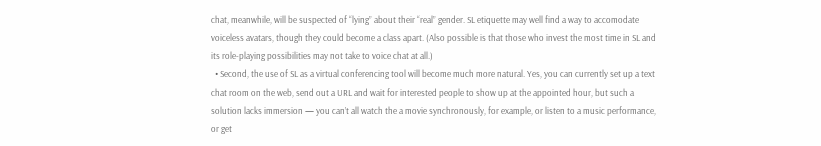chat, meanwhile, will be suspected of “lying” about their “real” gender. SL etiquette may well find a way to accomodate voiceless avatars, though they could become a class apart. (Also possible is that those who invest the most time in SL and its role-playing possibilities may not take to voice chat at all.)
  • Second, the use of SL as a virtual conferencing tool will become much more natural. Yes, you can currently set up a text chat room on the web, send out a URL and wait for interested people to show up at the appointed hour, but such a solution lacks immersion — you can’t all watch the a movie synchronously, for example, or listen to a music performance, or get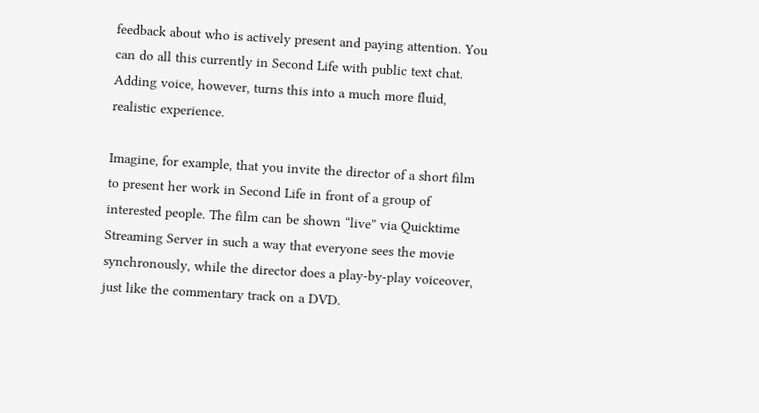feedback about who is actively present and paying attention. You can do all this currently in Second Life with public text chat. Adding voice, however, turns this into a much more fluid, realistic experience.

Imagine, for example, that you invite the director of a short film to present her work in Second Life in front of a group of interested people. The film can be shown “live” via Quicktime Streaming Server in such a way that everyone sees the movie synchronously, while the director does a play-by-play voiceover, just like the commentary track on a DVD.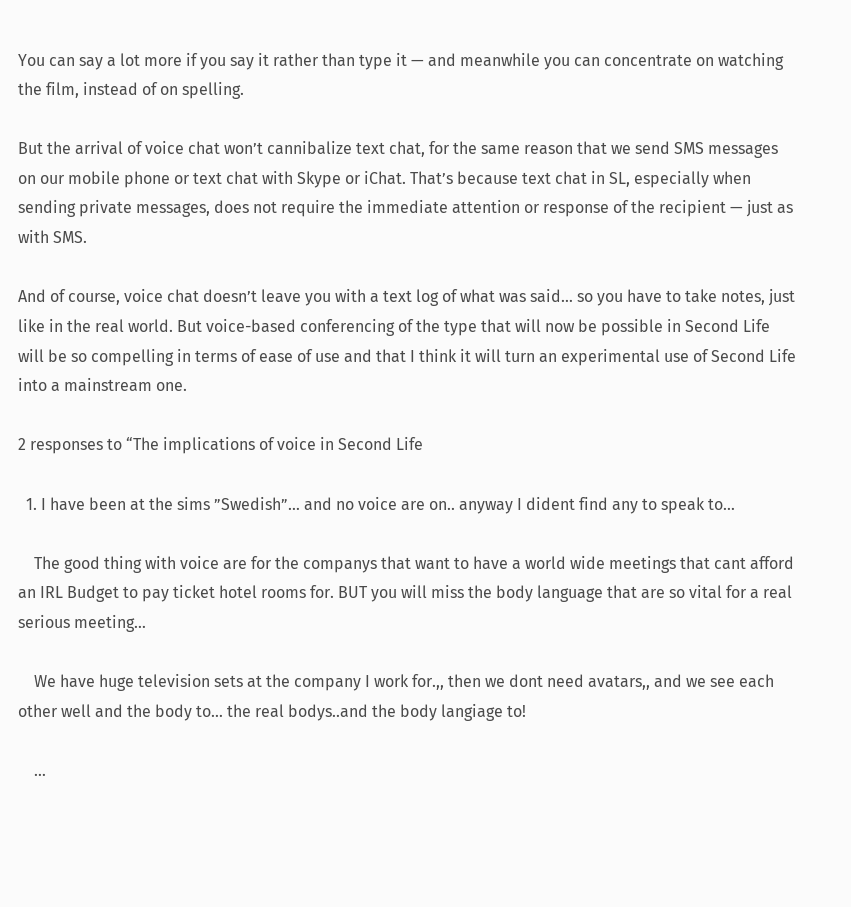You can say a lot more if you say it rather than type it — and meanwhile you can concentrate on watching the film, instead of on spelling.

But the arrival of voice chat won’t cannibalize text chat, for the same reason that we send SMS messages on our mobile phone or text chat with Skype or iChat. That’s because text chat in SL, especially when sending private messages, does not require the immediate attention or response of the recipient — just as with SMS.

And of course, voice chat doesn’t leave you with a text log of what was said… so you have to take notes, just like in the real world. But voice-based conferencing of the type that will now be possible in Second Life will be so compelling in terms of ease of use and that I think it will turn an experimental use of Second Life into a mainstream one.

2 responses to “The implications of voice in Second Life

  1. I have been at the sims ”Swedish”… and no voice are on.. anyway I dident find any to speak to…

    The good thing with voice are for the companys that want to have a world wide meetings that cant afford an IRL Budget to pay ticket hotel rooms for. BUT you will miss the body language that are so vital for a real serious meeting…

    We have huge television sets at the company I work for.,, then we dont need avatars,, and we see each other well and the body to… the real bodys..and the body langiage to!

    …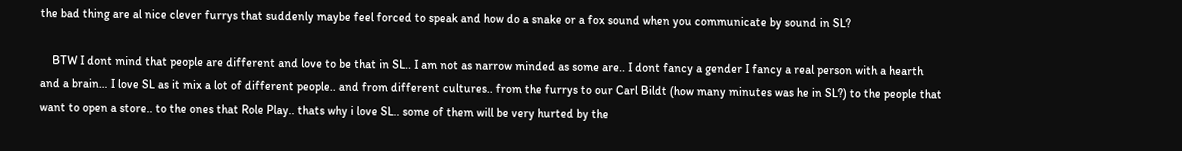the bad thing are al nice clever furrys that suddenly maybe feel forced to speak and how do a snake or a fox sound when you communicate by sound in SL?

    BTW I dont mind that people are different and love to be that in SL.. I am not as narrow minded as some are.. I dont fancy a gender I fancy a real person with a hearth and a brain… I love SL as it mix a lot of different people.. and from different cultures.. from the furrys to our Carl Bildt (how many minutes was he in SL?) to the people that want to open a store.. to the ones that Role Play.. thats why i love SL.. some of them will be very hurted by the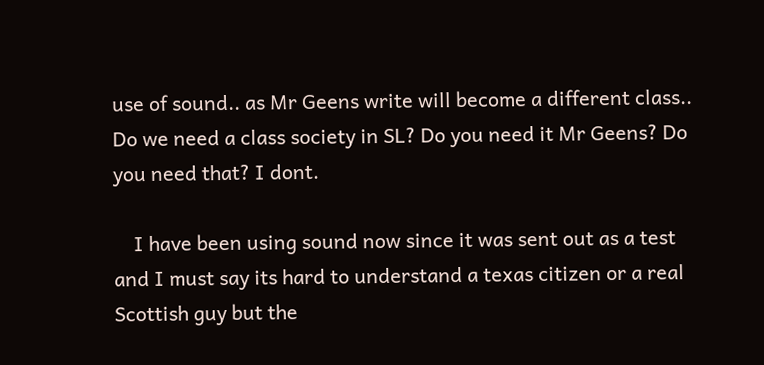use of sound.. as Mr Geens write will become a different class.. Do we need a class society in SL? Do you need it Mr Geens? Do you need that? I dont.

    I have been using sound now since it was sent out as a test and I must say its hard to understand a texas citizen or a real Scottish guy but the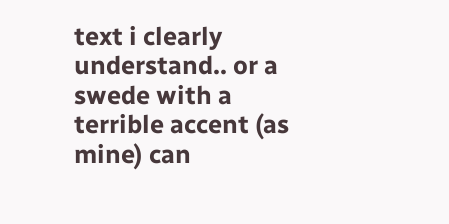text i clearly understand.. or a swede with a terrible accent (as mine) can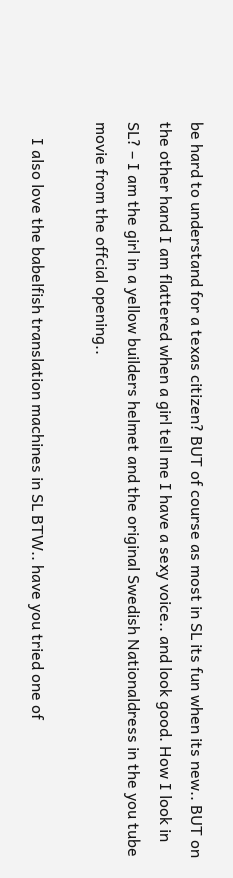be hard to understand for a texas citizen? BUT of course as most in SL its fun when its new.. BUT on the other hand I am flattered when a girl tell me I have a sexy voice.. and look good. How I look in SL? – I am the girl in a yellow builders helmet and the original Swedish Nationaldress in the you tube movie from the offcial opening..

    I also love the babelfish translation machines in SL BTW.. have you tried one of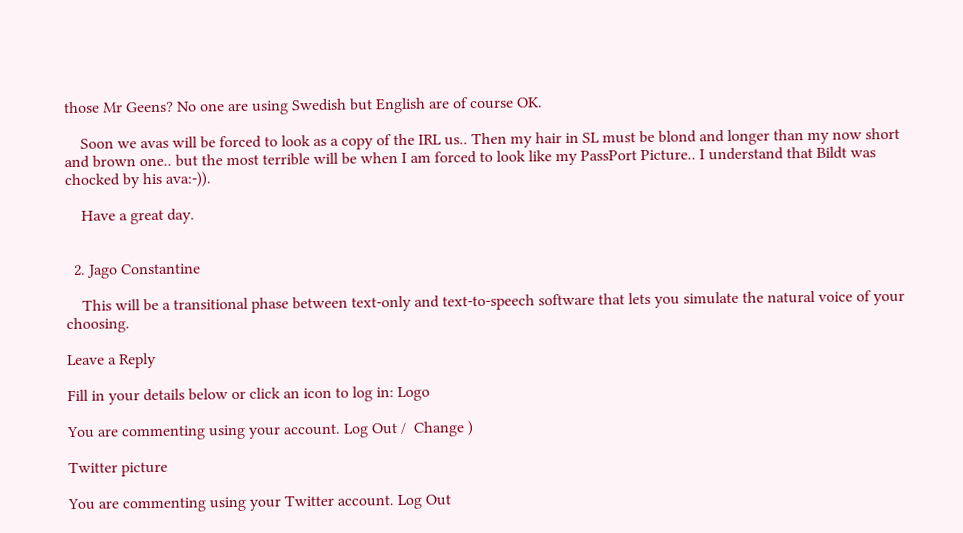those Mr Geens? No one are using Swedish but English are of course OK.

    Soon we avas will be forced to look as a copy of the IRL us.. Then my hair in SL must be blond and longer than my now short and brown one.. but the most terrible will be when I am forced to look like my PassPort Picture.. I understand that Bildt was chocked by his ava:-)).

    Have a great day.


  2. Jago Constantine

    This will be a transitional phase between text-only and text-to-speech software that lets you simulate the natural voice of your choosing.

Leave a Reply

Fill in your details below or click an icon to log in: Logo

You are commenting using your account. Log Out /  Change )

Twitter picture

You are commenting using your Twitter account. Log Out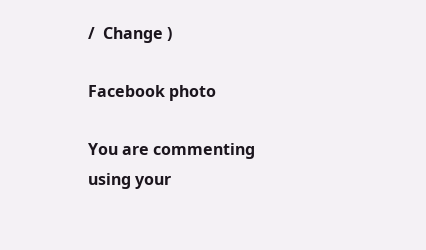/  Change )

Facebook photo

You are commenting using your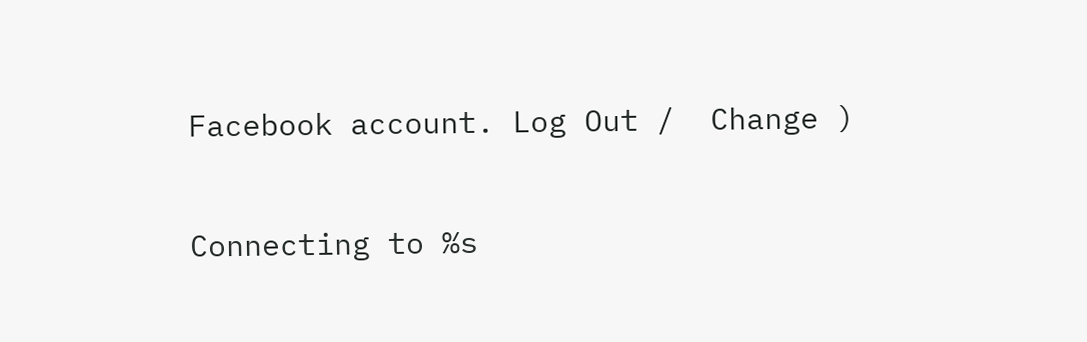Facebook account. Log Out /  Change )

Connecting to %s